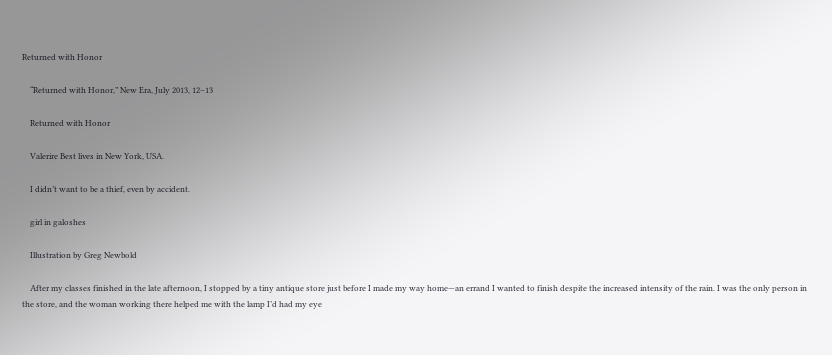Returned with Honor

    “Returned with Honor,” New Era, July 2013, 12–13

    Returned with Honor

    Valerire Best lives in New York, USA.

    I didn’t want to be a thief, even by accident.

    girl in galoshes

    Illustration by Greg Newbold

    After my classes finished in the late afternoon, I stopped by a tiny antique store just before I made my way home—an errand I wanted to finish despite the increased intensity of the rain. I was the only person in the store, and the woman working there helped me with the lamp I’d had my eye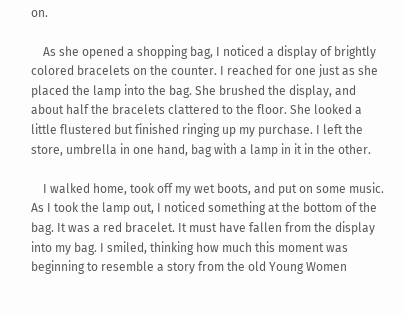on.

    As she opened a shopping bag, I noticed a display of brightly colored bracelets on the counter. I reached for one just as she placed the lamp into the bag. She brushed the display, and about half the bracelets clattered to the floor. She looked a little flustered but finished ringing up my purchase. I left the store, umbrella in one hand, bag with a lamp in it in the other.

    I walked home, took off my wet boots, and put on some music. As I took the lamp out, I noticed something at the bottom of the bag. It was a red bracelet. It must have fallen from the display into my bag. I smiled, thinking how much this moment was beginning to resemble a story from the old Young Women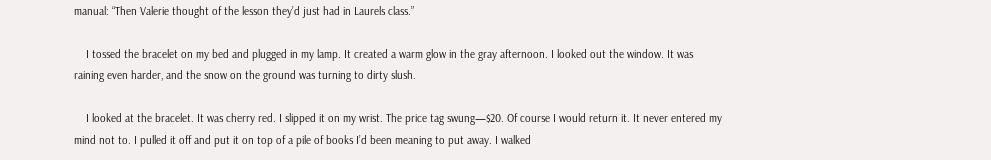manual: “Then Valerie thought of the lesson they’d just had in Laurels class.”

    I tossed the bracelet on my bed and plugged in my lamp. It created a warm glow in the gray afternoon. I looked out the window. It was raining even harder, and the snow on the ground was turning to dirty slush.

    I looked at the bracelet. It was cherry red. I slipped it on my wrist. The price tag swung—$20. Of course I would return it. It never entered my mind not to. I pulled it off and put it on top of a pile of books I’d been meaning to put away. I walked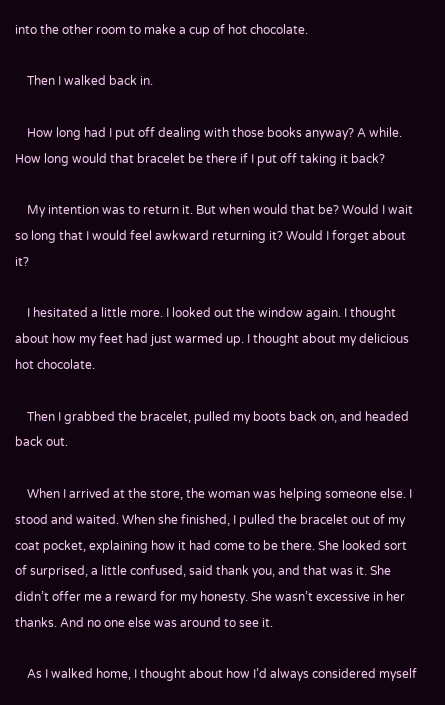into the other room to make a cup of hot chocolate.

    Then I walked back in.

    How long had I put off dealing with those books anyway? A while. How long would that bracelet be there if I put off taking it back?

    My intention was to return it. But when would that be? Would I wait so long that I would feel awkward returning it? Would I forget about it?

    I hesitated a little more. I looked out the window again. I thought about how my feet had just warmed up. I thought about my delicious hot chocolate.

    Then I grabbed the bracelet, pulled my boots back on, and headed back out.

    When I arrived at the store, the woman was helping someone else. I stood and waited. When she finished, I pulled the bracelet out of my coat pocket, explaining how it had come to be there. She looked sort of surprised, a little confused, said thank you, and that was it. She didn’t offer me a reward for my honesty. She wasn’t excessive in her thanks. And no one else was around to see it.

    As I walked home, I thought about how I’d always considered myself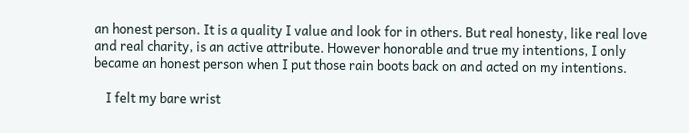an honest person. It is a quality I value and look for in others. But real honesty, like real love and real charity, is an active attribute. However honorable and true my intentions, I only became an honest person when I put those rain boots back on and acted on my intentions.

    I felt my bare wrist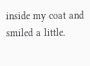inside my coat and smiled a little.